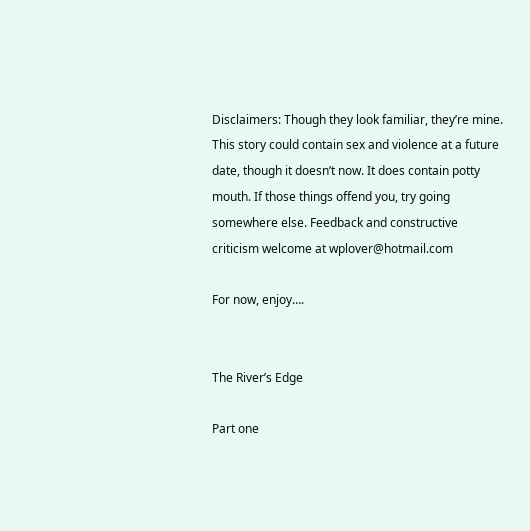Disclaimers: Though they look familiar, they’re mine. This story could contain sex and violence at a future date, though it doesn’t now. It does contain potty mouth. If those things offend you, try going somewhere else. Feedback and constructive criticism welcome at wplover@hotmail.com

For now, enjoy….


The River’s Edge

Part one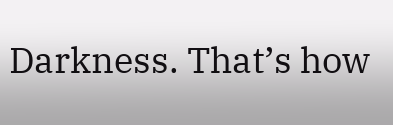Darkness. That’s how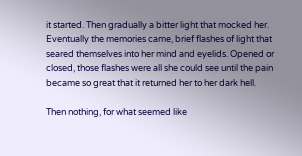it started. Then gradually a bitter light that mocked her. Eventually the memories came, brief flashes of light that seared themselves into her mind and eyelids. Opened or closed, those flashes were all she could see until the pain became so great that it returned her to her dark hell.

Then nothing, for what seemed like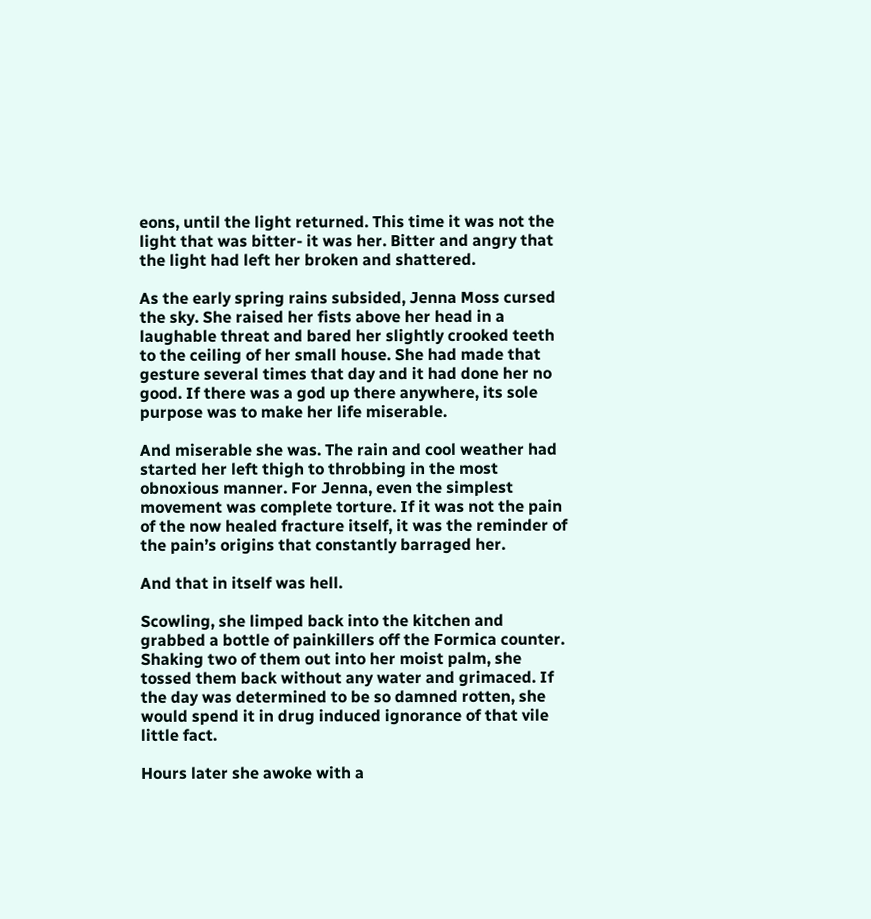eons, until the light returned. This time it was not the light that was bitter- it was her. Bitter and angry that the light had left her broken and shattered.

As the early spring rains subsided, Jenna Moss cursed the sky. She raised her fists above her head in a laughable threat and bared her slightly crooked teeth to the ceiling of her small house. She had made that gesture several times that day and it had done her no good. If there was a god up there anywhere, its sole purpose was to make her life miserable.

And miserable she was. The rain and cool weather had started her left thigh to throbbing in the most obnoxious manner. For Jenna, even the simplest movement was complete torture. If it was not the pain of the now healed fracture itself, it was the reminder of the pain’s origins that constantly barraged her.

And that in itself was hell.

Scowling, she limped back into the kitchen and grabbed a bottle of painkillers off the Formica counter. Shaking two of them out into her moist palm, she tossed them back without any water and grimaced. If the day was determined to be so damned rotten, she would spend it in drug induced ignorance of that vile little fact.

Hours later she awoke with a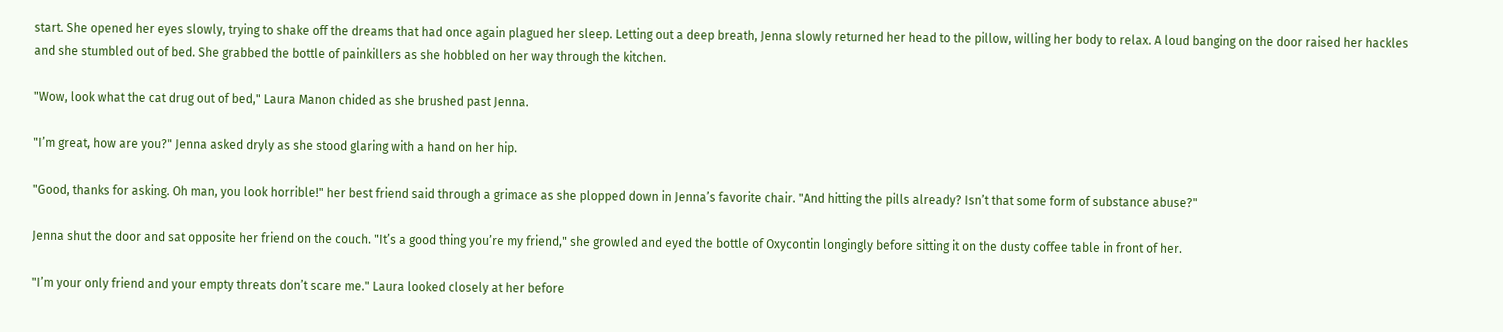start. She opened her eyes slowly, trying to shake off the dreams that had once again plagued her sleep. Letting out a deep breath, Jenna slowly returned her head to the pillow, willing her body to relax. A loud banging on the door raised her hackles and she stumbled out of bed. She grabbed the bottle of painkillers as she hobbled on her way through the kitchen.

"Wow, look what the cat drug out of bed," Laura Manon chided as she brushed past Jenna.

"I’m great, how are you?" Jenna asked dryly as she stood glaring with a hand on her hip.

"Good, thanks for asking. Oh man, you look horrible!" her best friend said through a grimace as she plopped down in Jenna’s favorite chair. "And hitting the pills already? Isn’t that some form of substance abuse?"

Jenna shut the door and sat opposite her friend on the couch. "It’s a good thing you’re my friend," she growled and eyed the bottle of Oxycontin longingly before sitting it on the dusty coffee table in front of her.

"I’m your only friend and your empty threats don’t scare me." Laura looked closely at her before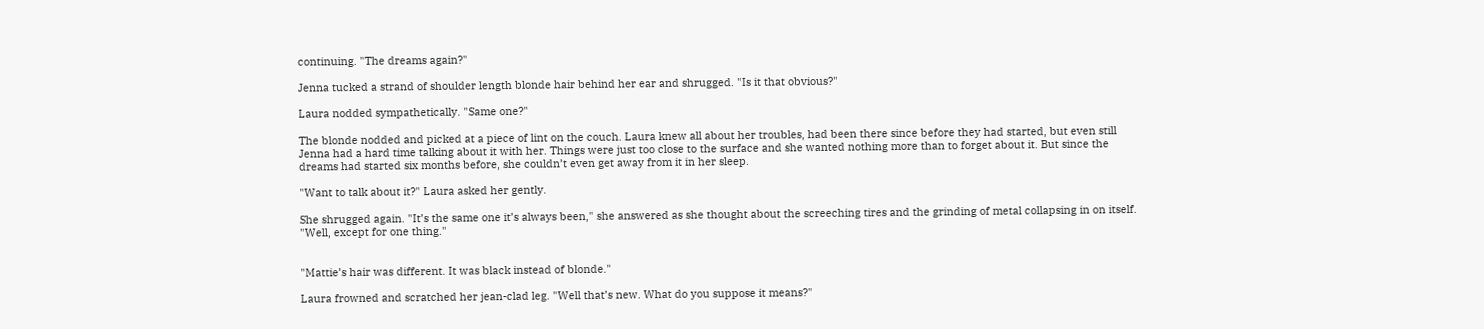continuing. "The dreams again?"

Jenna tucked a strand of shoulder length blonde hair behind her ear and shrugged. "Is it that obvious?"

Laura nodded sympathetically. "Same one?"

The blonde nodded and picked at a piece of lint on the couch. Laura knew all about her troubles, had been there since before they had started, but even still Jenna had a hard time talking about it with her. Things were just too close to the surface and she wanted nothing more than to forget about it. But since the dreams had started six months before, she couldn’t even get away from it in her sleep.

"Want to talk about it?" Laura asked her gently.

She shrugged again. "It’s the same one it’s always been," she answered as she thought about the screeching tires and the grinding of metal collapsing in on itself. "Well, except for one thing."


"Mattie’s hair was different. It was black instead of blonde."

Laura frowned and scratched her jean-clad leg. "Well that’s new. What do you suppose it means?"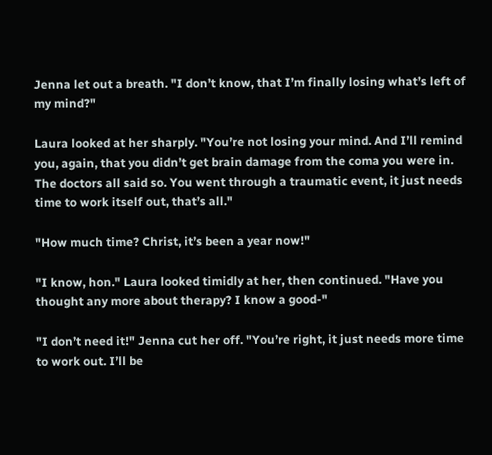Jenna let out a breath. "I don’t know, that I’m finally losing what’s left of my mind?"

Laura looked at her sharply. "You’re not losing your mind. And I’ll remind you, again, that you didn’t get brain damage from the coma you were in. The doctors all said so. You went through a traumatic event, it just needs time to work itself out, that’s all."

"How much time? Christ, it’s been a year now!"

"I know, hon." Laura looked timidly at her, then continued. "Have you thought any more about therapy? I know a good-"

"I don’t need it!" Jenna cut her off. "You’re right, it just needs more time to work out. I’ll be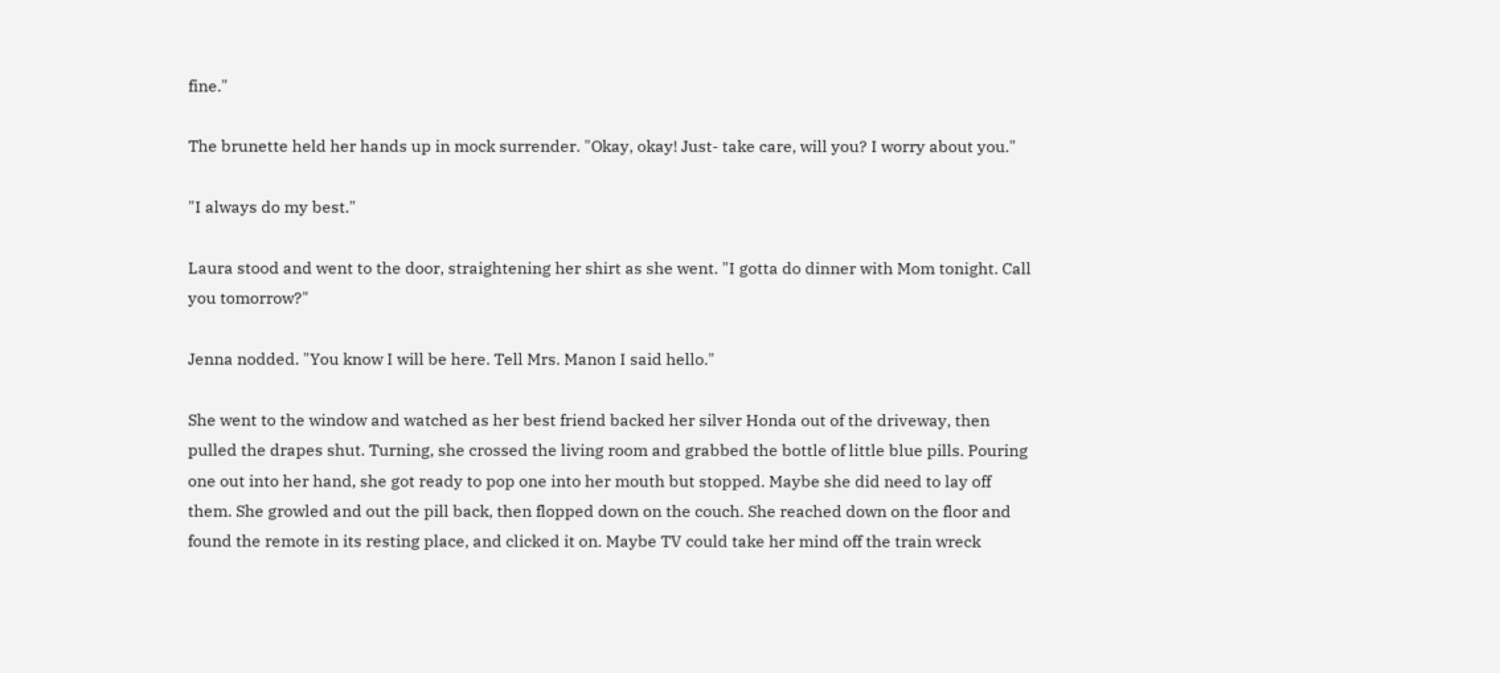fine."

The brunette held her hands up in mock surrender. "Okay, okay! Just- take care, will you? I worry about you."

"I always do my best."

Laura stood and went to the door, straightening her shirt as she went. "I gotta do dinner with Mom tonight. Call you tomorrow?"

Jenna nodded. "You know I will be here. Tell Mrs. Manon I said hello."

She went to the window and watched as her best friend backed her silver Honda out of the driveway, then pulled the drapes shut. Turning, she crossed the living room and grabbed the bottle of little blue pills. Pouring one out into her hand, she got ready to pop one into her mouth but stopped. Maybe she did need to lay off them. She growled and out the pill back, then flopped down on the couch. She reached down on the floor and found the remote in its resting place, and clicked it on. Maybe TV could take her mind off the train wreck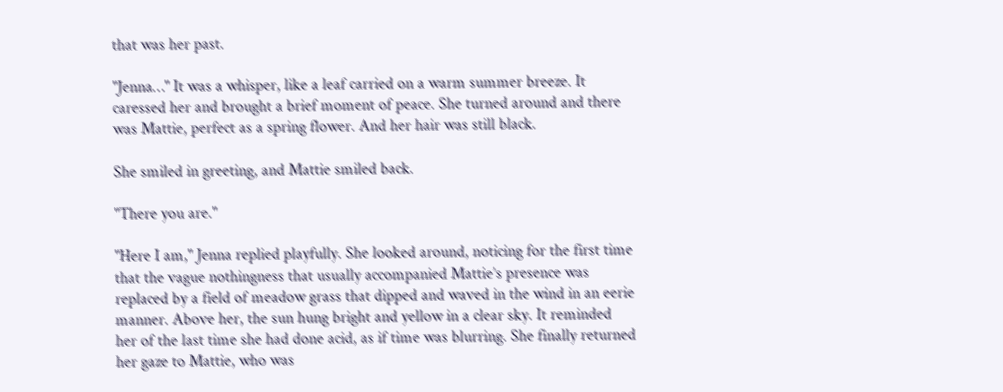that was her past.

"Jenna…" It was a whisper, like a leaf carried on a warm summer breeze. It caressed her and brought a brief moment of peace. She turned around and there was Mattie, perfect as a spring flower. And her hair was still black.

She smiled in greeting, and Mattie smiled back.

"There you are."

"Here I am," Jenna replied playfully. She looked around, noticing for the first time that the vague nothingness that usually accompanied Mattie’s presence was replaced by a field of meadow grass that dipped and waved in the wind in an eerie manner. Above her, the sun hung bright and yellow in a clear sky. It reminded her of the last time she had done acid, as if time was blurring. She finally returned her gaze to Mattie, who was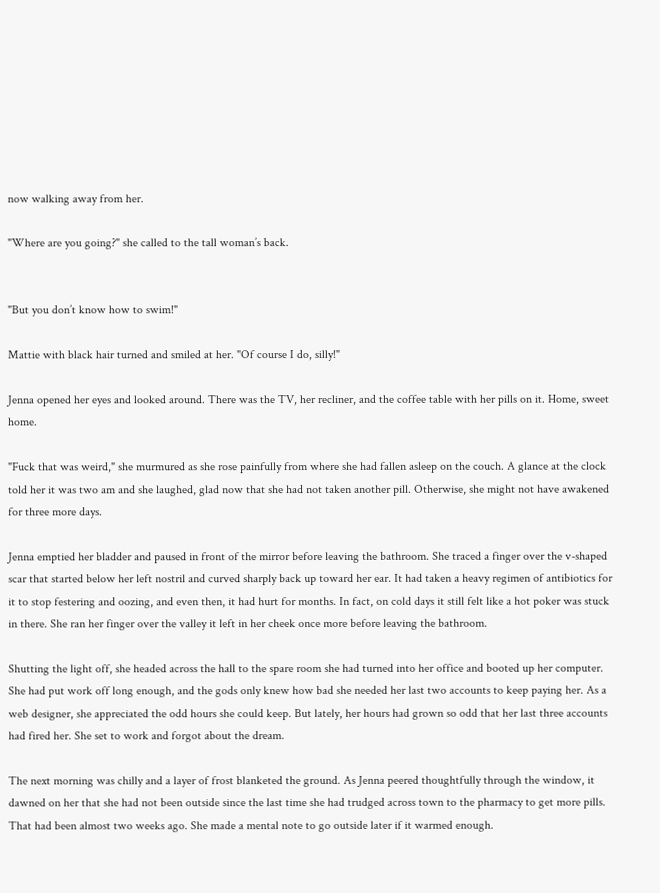now walking away from her.

"Where are you going?" she called to the tall woman’s back.


"But you don’t know how to swim!"

Mattie with black hair turned and smiled at her. "Of course I do, silly!"

Jenna opened her eyes and looked around. There was the TV, her recliner, and the coffee table with her pills on it. Home, sweet home.

"Fuck that was weird," she murmured as she rose painfully from where she had fallen asleep on the couch. A glance at the clock told her it was two am and she laughed, glad now that she had not taken another pill. Otherwise, she might not have awakened for three more days.

Jenna emptied her bladder and paused in front of the mirror before leaving the bathroom. She traced a finger over the v-shaped scar that started below her left nostril and curved sharply back up toward her ear. It had taken a heavy regimen of antibiotics for it to stop festering and oozing, and even then, it had hurt for months. In fact, on cold days it still felt like a hot poker was stuck in there. She ran her finger over the valley it left in her cheek once more before leaving the bathroom.

Shutting the light off, she headed across the hall to the spare room she had turned into her office and booted up her computer. She had put work off long enough, and the gods only knew how bad she needed her last two accounts to keep paying her. As a web designer, she appreciated the odd hours she could keep. But lately, her hours had grown so odd that her last three accounts had fired her. She set to work and forgot about the dream.

The next morning was chilly and a layer of frost blanketed the ground. As Jenna peered thoughtfully through the window, it dawned on her that she had not been outside since the last time she had trudged across town to the pharmacy to get more pills. That had been almost two weeks ago. She made a mental note to go outside later if it warmed enough.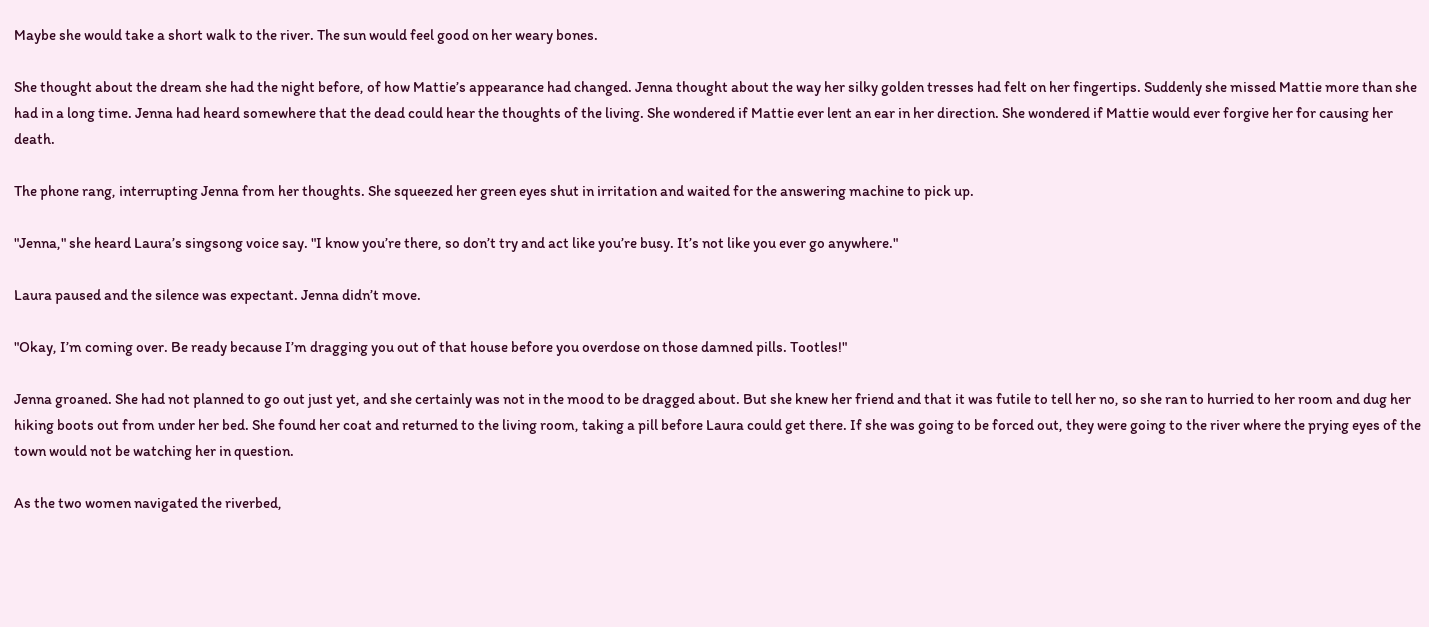Maybe she would take a short walk to the river. The sun would feel good on her weary bones.

She thought about the dream she had the night before, of how Mattie’s appearance had changed. Jenna thought about the way her silky golden tresses had felt on her fingertips. Suddenly she missed Mattie more than she had in a long time. Jenna had heard somewhere that the dead could hear the thoughts of the living. She wondered if Mattie ever lent an ear in her direction. She wondered if Mattie would ever forgive her for causing her death.

The phone rang, interrupting Jenna from her thoughts. She squeezed her green eyes shut in irritation and waited for the answering machine to pick up.

"Jenna," she heard Laura’s singsong voice say. "I know you’re there, so don’t try and act like you’re busy. It’s not like you ever go anywhere."

Laura paused and the silence was expectant. Jenna didn’t move.

"Okay, I’m coming over. Be ready because I’m dragging you out of that house before you overdose on those damned pills. Tootles!"

Jenna groaned. She had not planned to go out just yet, and she certainly was not in the mood to be dragged about. But she knew her friend and that it was futile to tell her no, so she ran to hurried to her room and dug her hiking boots out from under her bed. She found her coat and returned to the living room, taking a pill before Laura could get there. If she was going to be forced out, they were going to the river where the prying eyes of the town would not be watching her in question.

As the two women navigated the riverbed,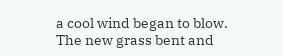a cool wind began to blow. The new grass bent and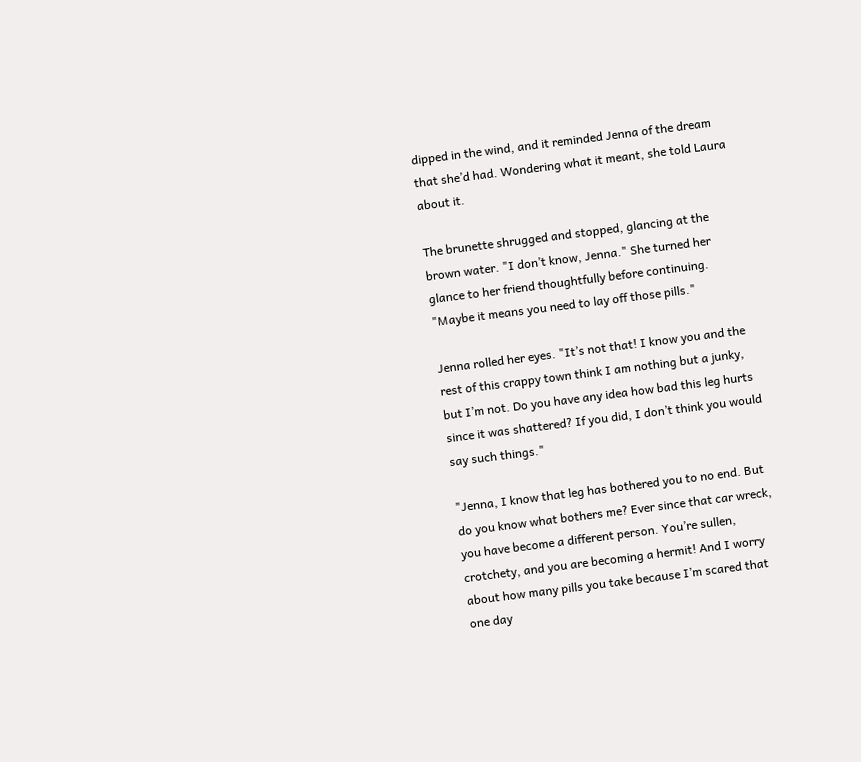dipped in the wind, and it reminded Jenna of the dream that she’d had. Wondering what it meant, she told Laura about it.

The brunette shrugged and stopped, glancing at the brown water. "I don’t know, Jenna." She turned her glance to her friend thoughtfully before continuing. "Maybe it means you need to lay off those pills."

Jenna rolled her eyes. "It’s not that! I know you and the rest of this crappy town think I am nothing but a junky, but I’m not. Do you have any idea how bad this leg hurts since it was shattered? If you did, I don’t think you would say such things."

"Jenna, I know that leg has bothered you to no end. But do you know what bothers me? Ever since that car wreck, you have become a different person. You’re sullen, crotchety, and you are becoming a hermit! And I worry about how many pills you take because I’m scared that one day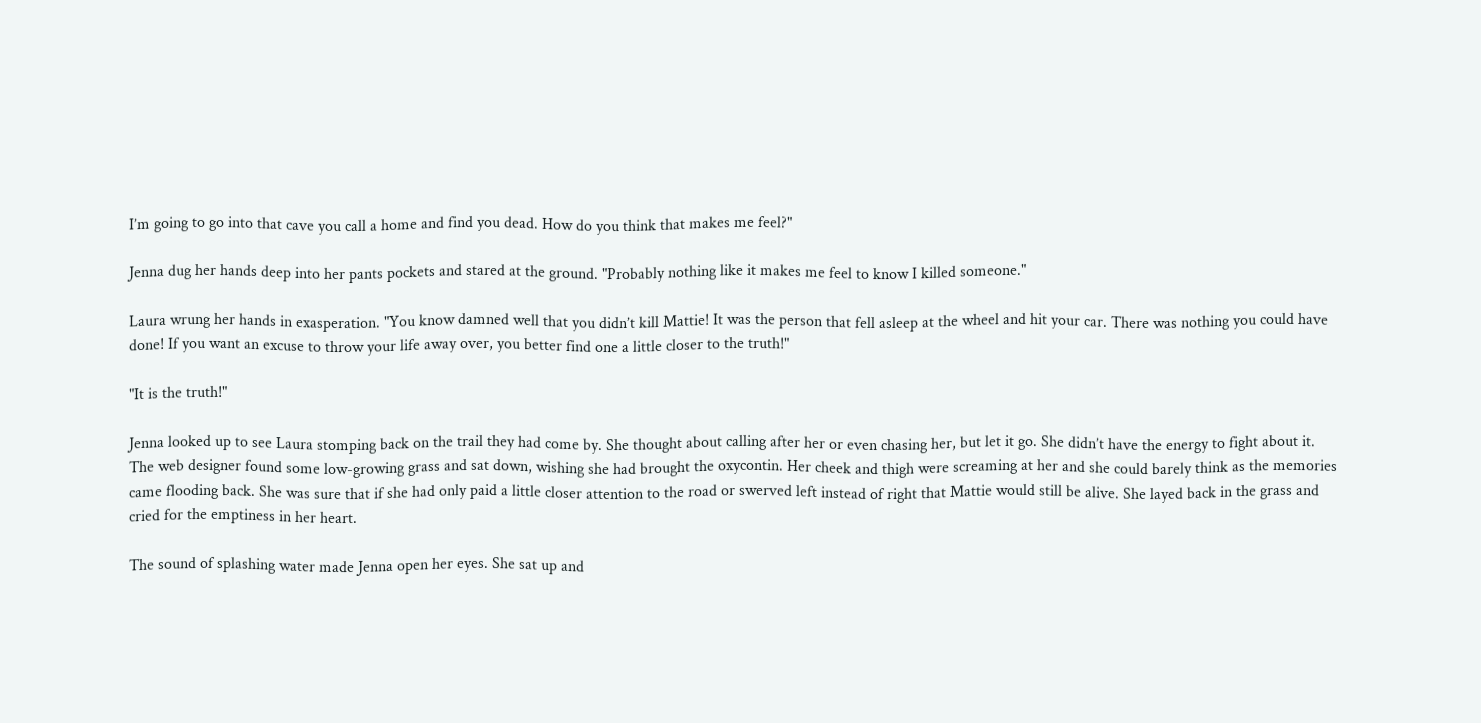I’m going to go into that cave you call a home and find you dead. How do you think that makes me feel?"

Jenna dug her hands deep into her pants pockets and stared at the ground. "Probably nothing like it makes me feel to know I killed someone."

Laura wrung her hands in exasperation. "You know damned well that you didn’t kill Mattie! It was the person that fell asleep at the wheel and hit your car. There was nothing you could have done! If you want an excuse to throw your life away over, you better find one a little closer to the truth!"

"It is the truth!"

Jenna looked up to see Laura stomping back on the trail they had come by. She thought about calling after her or even chasing her, but let it go. She didn’t have the energy to fight about it. The web designer found some low-growing grass and sat down, wishing she had brought the oxycontin. Her cheek and thigh were screaming at her and she could barely think as the memories came flooding back. She was sure that if she had only paid a little closer attention to the road or swerved left instead of right that Mattie would still be alive. She layed back in the grass and cried for the emptiness in her heart.

The sound of splashing water made Jenna open her eyes. She sat up and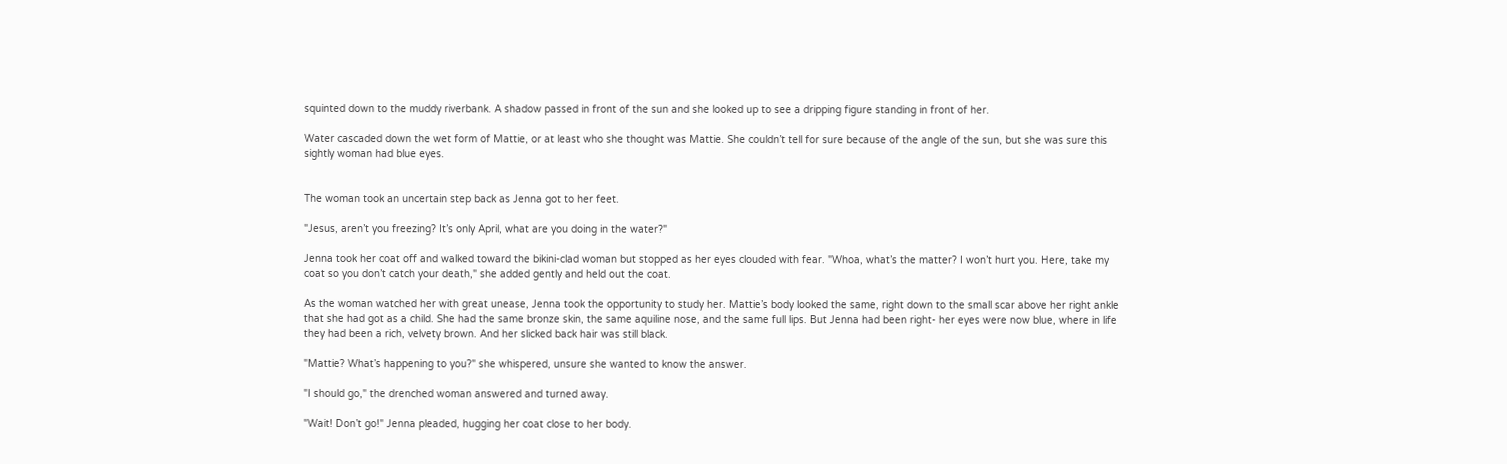squinted down to the muddy riverbank. A shadow passed in front of the sun and she looked up to see a dripping figure standing in front of her.

Water cascaded down the wet form of Mattie, or at least who she thought was Mattie. She couldn’t tell for sure because of the angle of the sun, but she was sure this sightly woman had blue eyes.


The woman took an uncertain step back as Jenna got to her feet.

"Jesus, aren’t you freezing? It’s only April, what are you doing in the water?"

Jenna took her coat off and walked toward the bikini-clad woman but stopped as her eyes clouded with fear. "Whoa, what’s the matter? I won’t hurt you. Here, take my coat so you don’t catch your death," she added gently and held out the coat.

As the woman watched her with great unease, Jenna took the opportunity to study her. Mattie’s body looked the same, right down to the small scar above her right ankle that she had got as a child. She had the same bronze skin, the same aquiline nose, and the same full lips. But Jenna had been right- her eyes were now blue, where in life they had been a rich, velvety brown. And her slicked back hair was still black.

"Mattie? What’s happening to you?" she whispered, unsure she wanted to know the answer.

"I should go," the drenched woman answered and turned away.

"Wait! Don’t go!" Jenna pleaded, hugging her coat close to her body.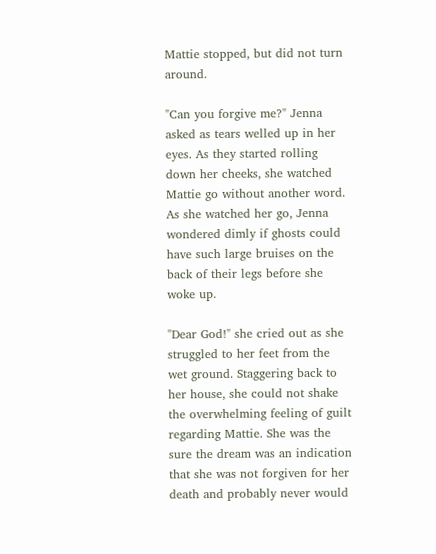Mattie stopped, but did not turn around.

"Can you forgive me?" Jenna asked as tears welled up in her eyes. As they started rolling down her cheeks, she watched Mattie go without another word. As she watched her go, Jenna wondered dimly if ghosts could have such large bruises on the back of their legs before she woke up.

"Dear God!" she cried out as she struggled to her feet from the wet ground. Staggering back to her house, she could not shake the overwhelming feeling of guilt regarding Mattie. She was the sure the dream was an indication that she was not forgiven for her death and probably never would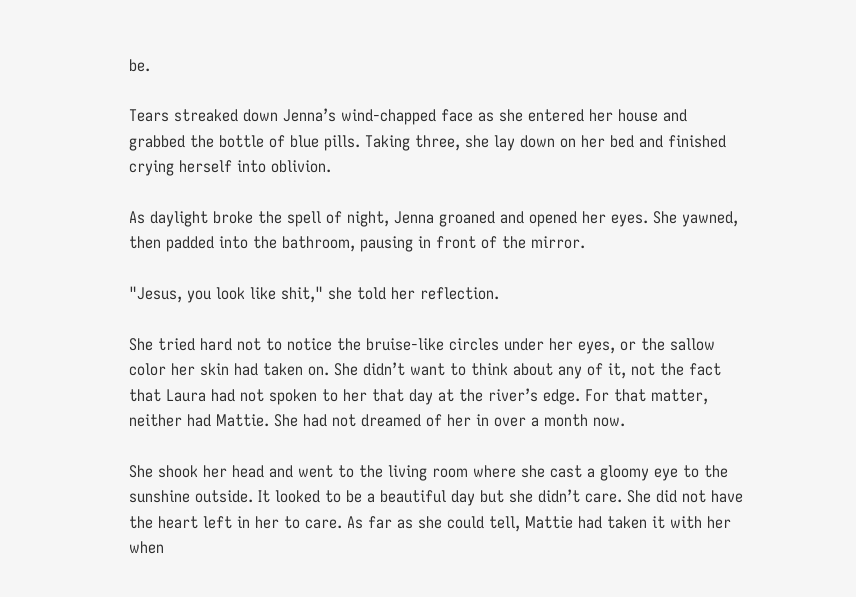be.

Tears streaked down Jenna’s wind-chapped face as she entered her house and grabbed the bottle of blue pills. Taking three, she lay down on her bed and finished crying herself into oblivion.

As daylight broke the spell of night, Jenna groaned and opened her eyes. She yawned, then padded into the bathroom, pausing in front of the mirror.

"Jesus, you look like shit," she told her reflection.

She tried hard not to notice the bruise-like circles under her eyes, or the sallow color her skin had taken on. She didn’t want to think about any of it, not the fact that Laura had not spoken to her that day at the river’s edge. For that matter, neither had Mattie. She had not dreamed of her in over a month now.

She shook her head and went to the living room where she cast a gloomy eye to the sunshine outside. It looked to be a beautiful day but she didn’t care. She did not have the heart left in her to care. As far as she could tell, Mattie had taken it with her when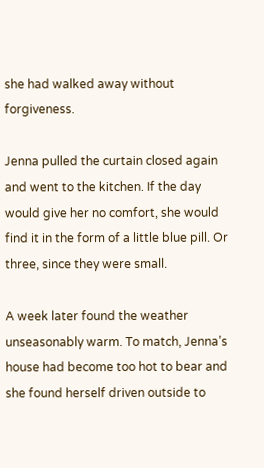she had walked away without forgiveness.

Jenna pulled the curtain closed again and went to the kitchen. If the day would give her no comfort, she would find it in the form of a little blue pill. Or three, since they were small.

A week later found the weather unseasonably warm. To match, Jenna’s house had become too hot to bear and she found herself driven outside to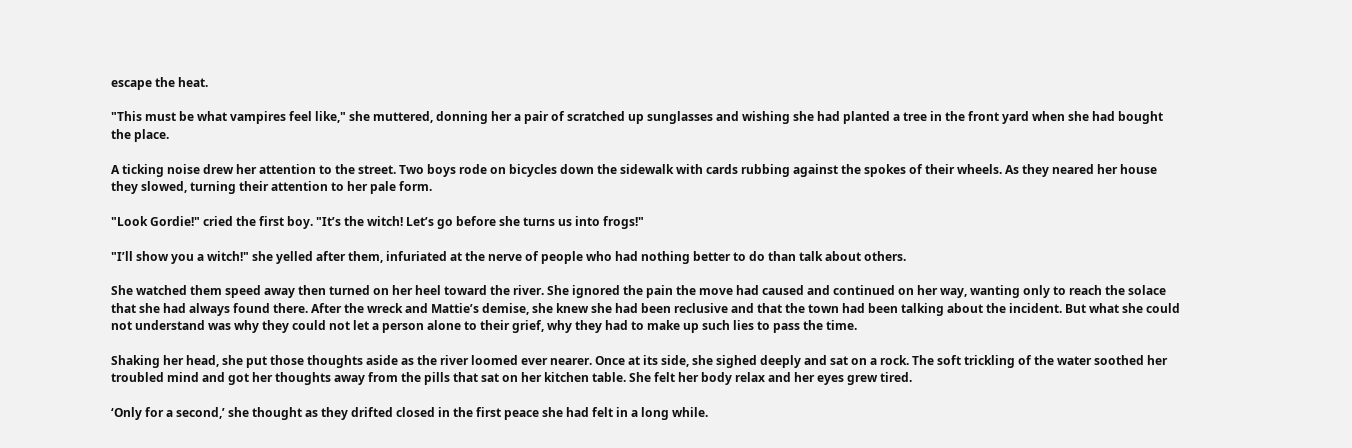escape the heat.

"This must be what vampires feel like," she muttered, donning her a pair of scratched up sunglasses and wishing she had planted a tree in the front yard when she had bought the place.

A ticking noise drew her attention to the street. Two boys rode on bicycles down the sidewalk with cards rubbing against the spokes of their wheels. As they neared her house they slowed, turning their attention to her pale form.

"Look Gordie!" cried the first boy. "It’s the witch! Let’s go before she turns us into frogs!"

"I’ll show you a witch!" she yelled after them, infuriated at the nerve of people who had nothing better to do than talk about others.

She watched them speed away then turned on her heel toward the river. She ignored the pain the move had caused and continued on her way, wanting only to reach the solace that she had always found there. After the wreck and Mattie’s demise, she knew she had been reclusive and that the town had been talking about the incident. But what she could not understand was why they could not let a person alone to their grief, why they had to make up such lies to pass the time.

Shaking her head, she put those thoughts aside as the river loomed ever nearer. Once at its side, she sighed deeply and sat on a rock. The soft trickling of the water soothed her troubled mind and got her thoughts away from the pills that sat on her kitchen table. She felt her body relax and her eyes grew tired.

‘Only for a second,’ she thought as they drifted closed in the first peace she had felt in a long while.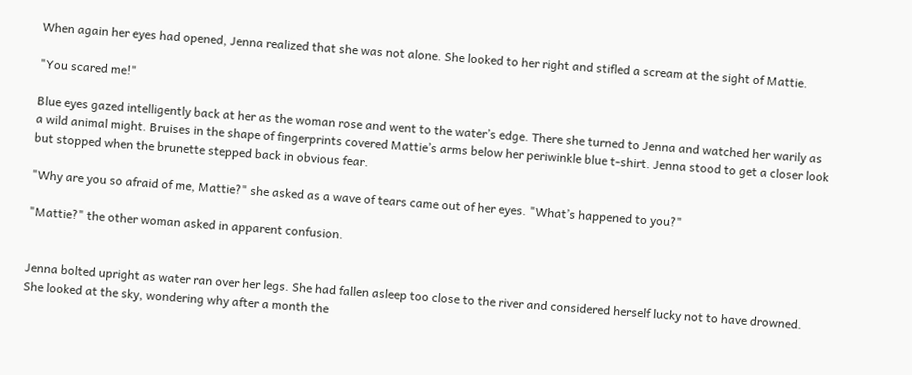When again her eyes had opened, Jenna realized that she was not alone. She looked to her right and stifled a scream at the sight of Mattie.

"You scared me!"

Blue eyes gazed intelligently back at her as the woman rose and went to the water’s edge. There she turned to Jenna and watched her warily as a wild animal might. Bruises in the shape of fingerprints covered Mattie’s arms below her periwinkle blue t-shirt. Jenna stood to get a closer look but stopped when the brunette stepped back in obvious fear.

"Why are you so afraid of me, Mattie?" she asked as a wave of tears came out of her eyes. "What’s happened to you?"

"Mattie?" the other woman asked in apparent confusion.


Jenna bolted upright as water ran over her legs. She had fallen asleep too close to the river and considered herself lucky not to have drowned. She looked at the sky, wondering why after a month the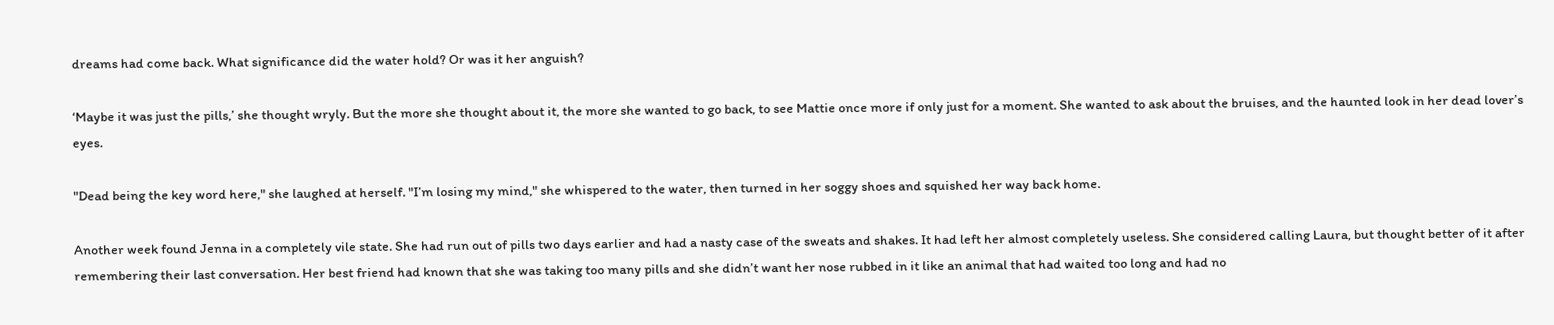dreams had come back. What significance did the water hold? Or was it her anguish?

‘Maybe it was just the pills,’ she thought wryly. But the more she thought about it, the more she wanted to go back, to see Mattie once more if only just for a moment. She wanted to ask about the bruises, and the haunted look in her dead lover’s eyes.

"Dead being the key word here," she laughed at herself. "I’m losing my mind," she whispered to the water, then turned in her soggy shoes and squished her way back home.

Another week found Jenna in a completely vile state. She had run out of pills two days earlier and had a nasty case of the sweats and shakes. It had left her almost completely useless. She considered calling Laura, but thought better of it after remembering their last conversation. Her best friend had known that she was taking too many pills and she didn’t want her nose rubbed in it like an animal that had waited too long and had no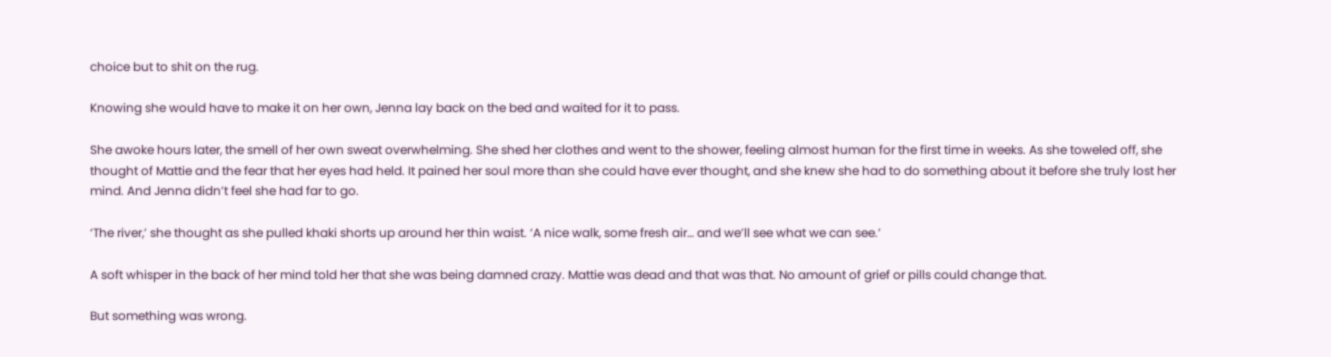choice but to shit on the rug.

Knowing she would have to make it on her own, Jenna lay back on the bed and waited for it to pass.

She awoke hours later, the smell of her own sweat overwhelming. She shed her clothes and went to the shower, feeling almost human for the first time in weeks. As she toweled off, she thought of Mattie and the fear that her eyes had held. It pained her soul more than she could have ever thought, and she knew she had to do something about it before she truly lost her mind. And Jenna didn’t feel she had far to go.

‘The river,’ she thought as she pulled khaki shorts up around her thin waist. ‘A nice walk, some fresh air… and we’ll see what we can see.’

A soft whisper in the back of her mind told her that she was being damned crazy. Mattie was dead and that was that. No amount of grief or pills could change that.

But something was wrong.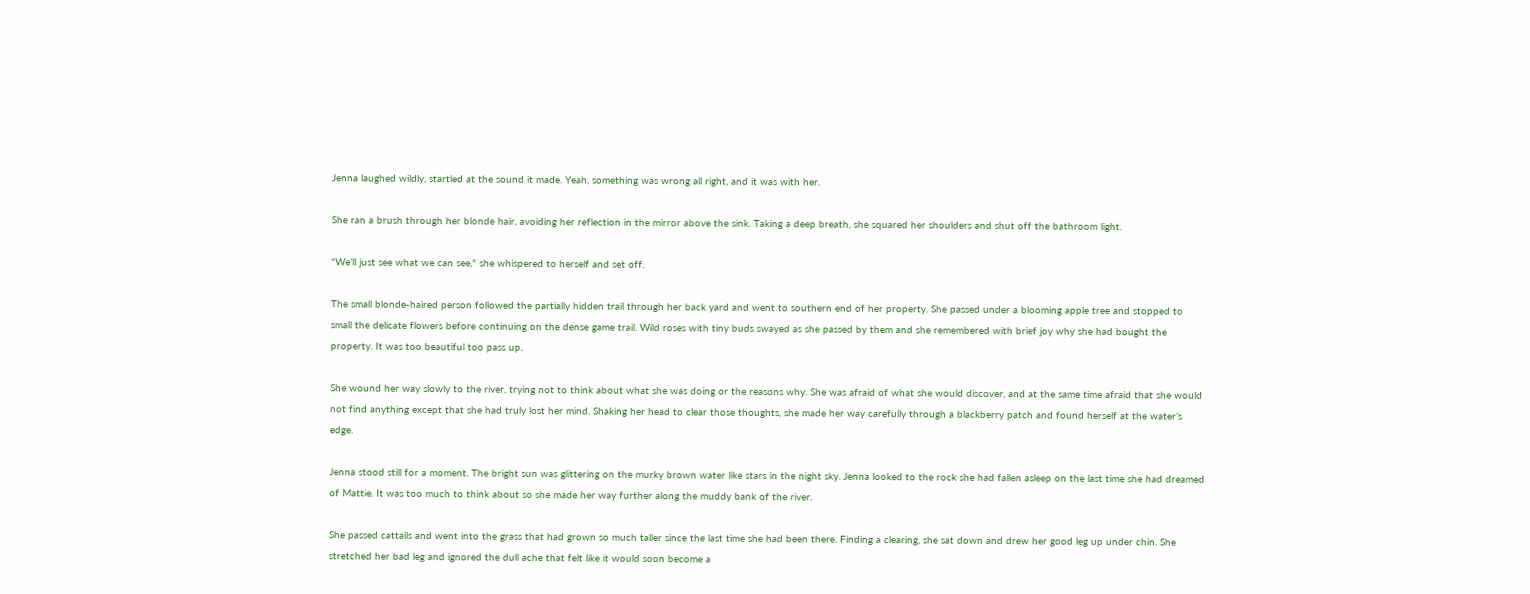Jenna laughed wildly, startled at the sound it made. Yeah, something was wrong all right, and it was with her.

She ran a brush through her blonde hair, avoiding her reflection in the mirror above the sink. Taking a deep breath, she squared her shoulders and shut off the bathroom light.

"We’ll just see what we can see," she whispered to herself and set off.

The small blonde-haired person followed the partially hidden trail through her back yard and went to southern end of her property. She passed under a blooming apple tree and stopped to small the delicate flowers before continuing on the dense game trail. Wild roses with tiny buds swayed as she passed by them and she remembered with brief joy why she had bought the property. It was too beautiful too pass up.

She wound her way slowly to the river, trying not to think about what she was doing or the reasons why. She was afraid of what she would discover, and at the same time afraid that she would not find anything except that she had truly lost her mind. Shaking her head to clear those thoughts, she made her way carefully through a blackberry patch and found herself at the water’s edge.

Jenna stood still for a moment. The bright sun was glittering on the murky brown water like stars in the night sky. Jenna looked to the rock she had fallen asleep on the last time she had dreamed of Mattie. It was too much to think about so she made her way further along the muddy bank of the river.

She passed cattails and went into the grass that had grown so much taller since the last time she had been there. Finding a clearing, she sat down and drew her good leg up under chin. She stretched her bad leg and ignored the dull ache that felt like it would soon become a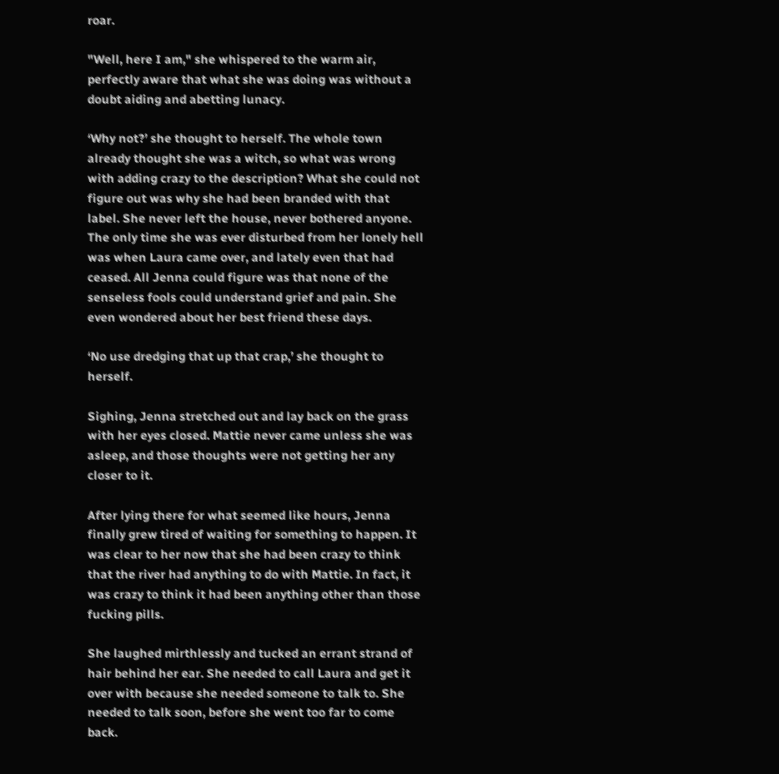roar.

"Well, here I am," she whispered to the warm air, perfectly aware that what she was doing was without a doubt aiding and abetting lunacy.

‘Why not?’ she thought to herself. The whole town already thought she was a witch, so what was wrong with adding crazy to the description? What she could not figure out was why she had been branded with that label. She never left the house, never bothered anyone. The only time she was ever disturbed from her lonely hell was when Laura came over, and lately even that had ceased. All Jenna could figure was that none of the senseless fools could understand grief and pain. She even wondered about her best friend these days.

‘No use dredging that up that crap,’ she thought to herself.

Sighing, Jenna stretched out and lay back on the grass with her eyes closed. Mattie never came unless she was asleep, and those thoughts were not getting her any closer to it.

After lying there for what seemed like hours, Jenna finally grew tired of waiting for something to happen. It was clear to her now that she had been crazy to think that the river had anything to do with Mattie. In fact, it was crazy to think it had been anything other than those fucking pills.

She laughed mirthlessly and tucked an errant strand of hair behind her ear. She needed to call Laura and get it over with because she needed someone to talk to. She needed to talk soon, before she went too far to come back.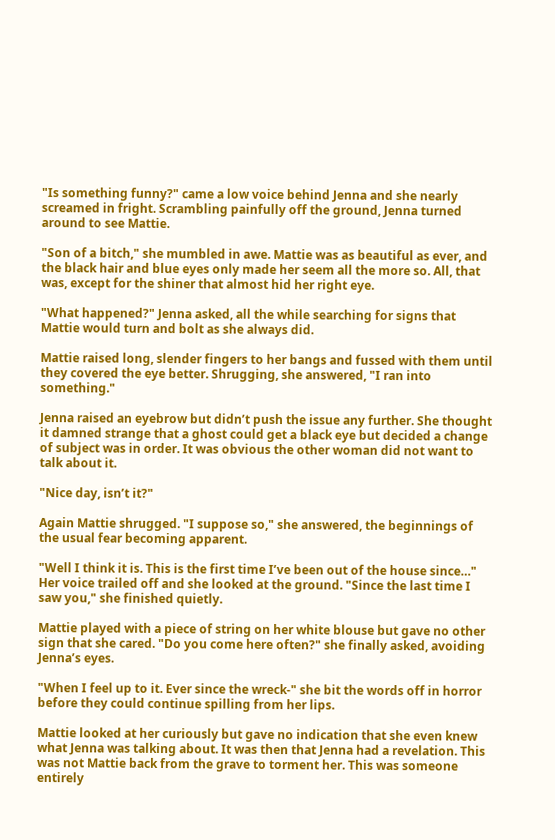"Is something funny?" came a low voice behind Jenna and she nearly screamed in fright. Scrambling painfully off the ground, Jenna turned around to see Mattie.

"Son of a bitch," she mumbled in awe. Mattie was as beautiful as ever, and the black hair and blue eyes only made her seem all the more so. All, that was, except for the shiner that almost hid her right eye.

"What happened?" Jenna asked, all the while searching for signs that Mattie would turn and bolt as she always did.

Mattie raised long, slender fingers to her bangs and fussed with them until they covered the eye better. Shrugging, she answered, "I ran into something."

Jenna raised an eyebrow but didn’t push the issue any further. She thought it damned strange that a ghost could get a black eye but decided a change of subject was in order. It was obvious the other woman did not want to talk about it.

"Nice day, isn’t it?"

Again Mattie shrugged. "I suppose so," she answered, the beginnings of the usual fear becoming apparent.

"Well I think it is. This is the first time I’ve been out of the house since…" Her voice trailed off and she looked at the ground. "Since the last time I saw you," she finished quietly.

Mattie played with a piece of string on her white blouse but gave no other sign that she cared. "Do you come here often?" she finally asked, avoiding Jenna’s eyes.

"When I feel up to it. Ever since the wreck-" she bit the words off in horror before they could continue spilling from her lips.

Mattie looked at her curiously but gave no indication that she even knew what Jenna was talking about. It was then that Jenna had a revelation. This was not Mattie back from the grave to torment her. This was someone entirely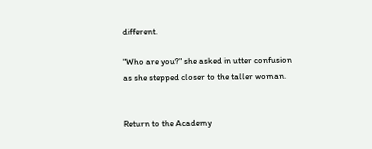different.

"Who are you?" she asked in utter confusion as she stepped closer to the taller woman.


Return to the Academy